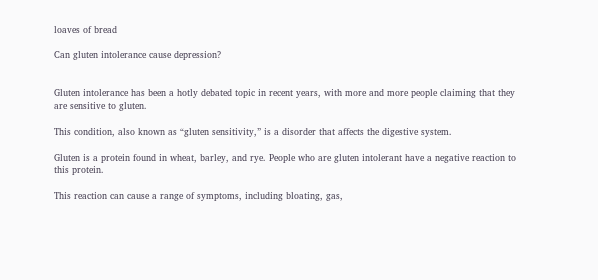loaves of bread

Can gluten intolerance cause depression?


Gluten intolerance has been a hotly debated topic in recent years, with more and more people claiming that they are sensitive to gluten.

This condition, also known as “gluten sensitivity,” is a disorder that affects the digestive system.

Gluten is a protein found in wheat, barley, and rye. People who are gluten intolerant have a negative reaction to this protein.

This reaction can cause a range of symptoms, including bloating, gas,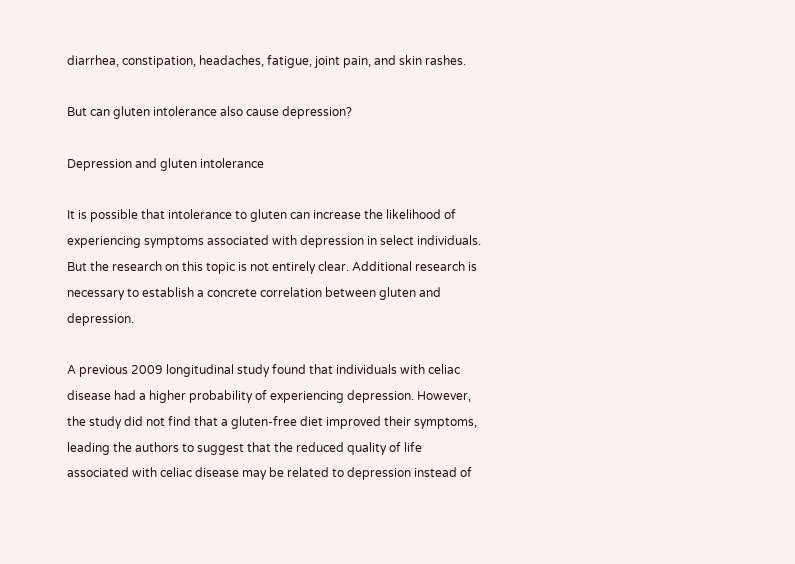diarrhea, constipation, headaches, fatigue, joint pain, and skin rashes.

But can gluten intolerance also cause depression?

Depression and gluten intolerance

It is possible that intolerance to gluten can increase the likelihood of experiencing symptoms associated with depression in select individuals. But the research on this topic is not entirely clear. Additional research is necessary to establish a concrete correlation between gluten and depression.

A previous 2009 longitudinal study found that individuals with celiac disease had a higher probability of experiencing depression. However, the study did not find that a gluten-free diet improved their symptoms, leading the authors to suggest that the reduced quality of life associated with celiac disease may be related to depression instead of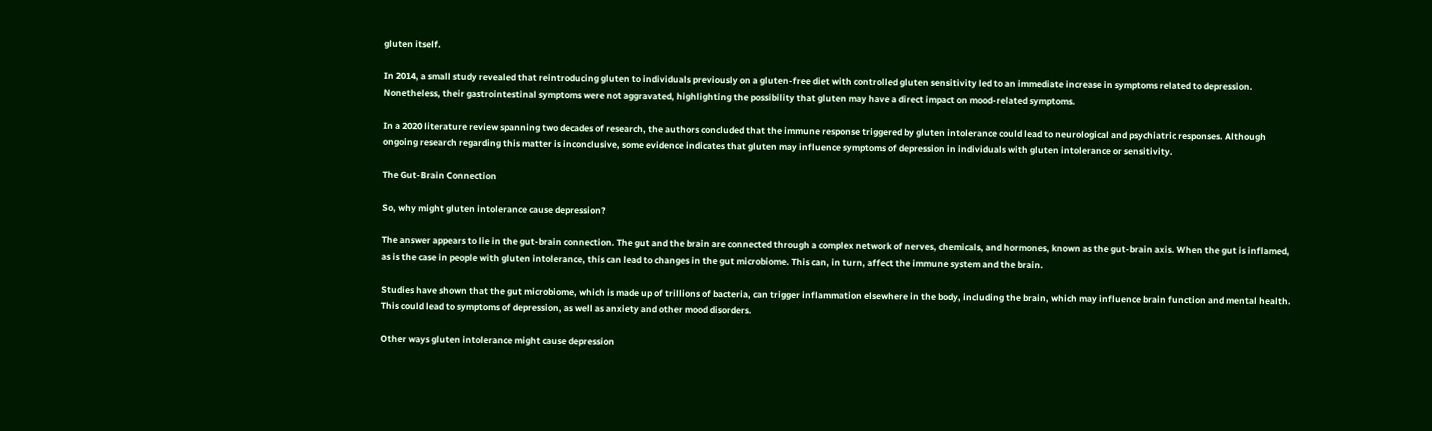gluten itself.

In 2014, a small study revealed that reintroducing gluten to individuals previously on a gluten-free diet with controlled gluten sensitivity led to an immediate increase in symptoms related to depression. Nonetheless, their gastrointestinal symptoms were not aggravated, highlighting the possibility that gluten may have a direct impact on mood-related symptoms.

In a 2020 literature review spanning two decades of research, the authors concluded that the immune response triggered by gluten intolerance could lead to neurological and psychiatric responses. Although ongoing research regarding this matter is inconclusive, some evidence indicates that gluten may influence symptoms of depression in individuals with gluten intolerance or sensitivity.

The Gut-Brain Connection

So, why might gluten intolerance cause depression?

The answer appears to lie in the gut-brain connection. The gut and the brain are connected through a complex network of nerves, chemicals, and hormones, known as the gut-brain axis. When the gut is inflamed, as is the case in people with gluten intolerance, this can lead to changes in the gut microbiome. This can, in turn, affect the immune system and the brain.

Studies have shown that the gut microbiome, which is made up of trillions of bacteria, can trigger inflammation elsewhere in the body, including the brain, which may influence brain function and mental health. This could lead to symptoms of depression, as well as anxiety and other mood disorders.

Other ways gluten intolerance might cause depression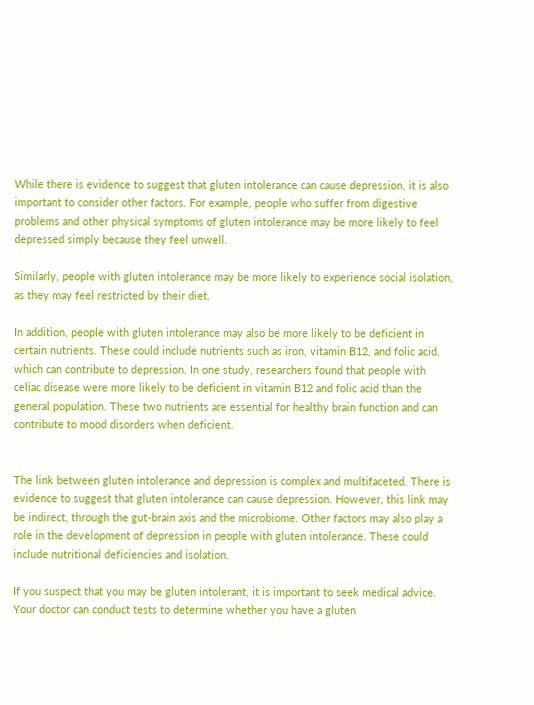While there is evidence to suggest that gluten intolerance can cause depression, it is also important to consider other factors. For example, people who suffer from digestive problems and other physical symptoms of gluten intolerance may be more likely to feel depressed simply because they feel unwell.

Similarly, people with gluten intolerance may be more likely to experience social isolation, as they may feel restricted by their diet.

In addition, people with gluten intolerance may also be more likely to be deficient in certain nutrients. These could include nutrients such as iron, vitamin B12, and folic acid, which can contribute to depression. In one study, researchers found that people with celiac disease were more likely to be deficient in vitamin B12 and folic acid than the general population. These two nutrients are essential for healthy brain function and can contribute to mood disorders when deficient.


The link between gluten intolerance and depression is complex and multifaceted. There is evidence to suggest that gluten intolerance can cause depression. However, this link may be indirect, through the gut-brain axis and the microbiome. Other factors may also play a role in the development of depression in people with gluten intolerance. These could include nutritional deficiencies and isolation.

If you suspect that you may be gluten intolerant, it is important to seek medical advice. Your doctor can conduct tests to determine whether you have a gluten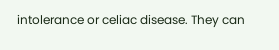intolerance or celiac disease. They can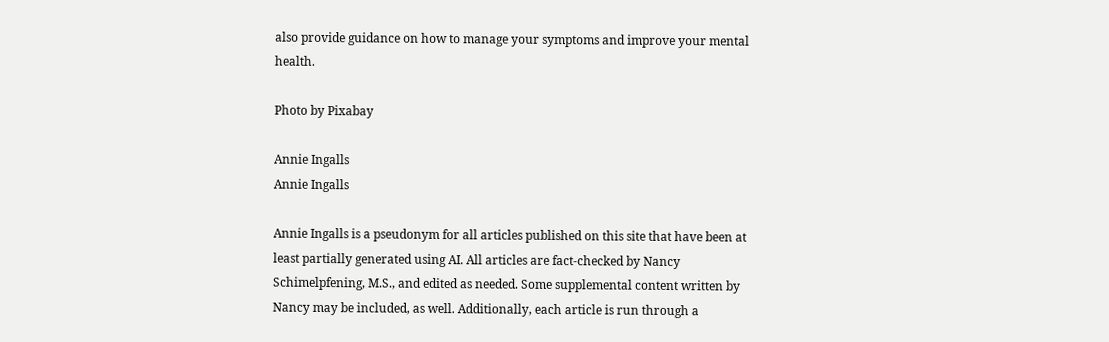also provide guidance on how to manage your symptoms and improve your mental health.

Photo by Pixabay

Annie Ingalls
Annie Ingalls

Annie Ingalls is a pseudonym for all articles published on this site that have been at least partially generated using AI. All articles are fact-checked by Nancy Schimelpfening, M.S., and edited as needed. Some supplemental content written by Nancy may be included, as well. Additionally, each article is run through a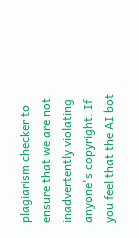plagiarism checker to ensure that we are not inadvertently violating anyone's copyright. If you feel that the AI bot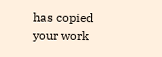has copied your work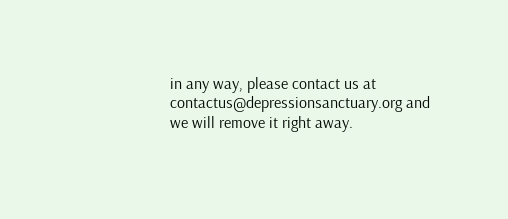in any way, please contact us at contactus@depressionsanctuary.org and we will remove it right away.